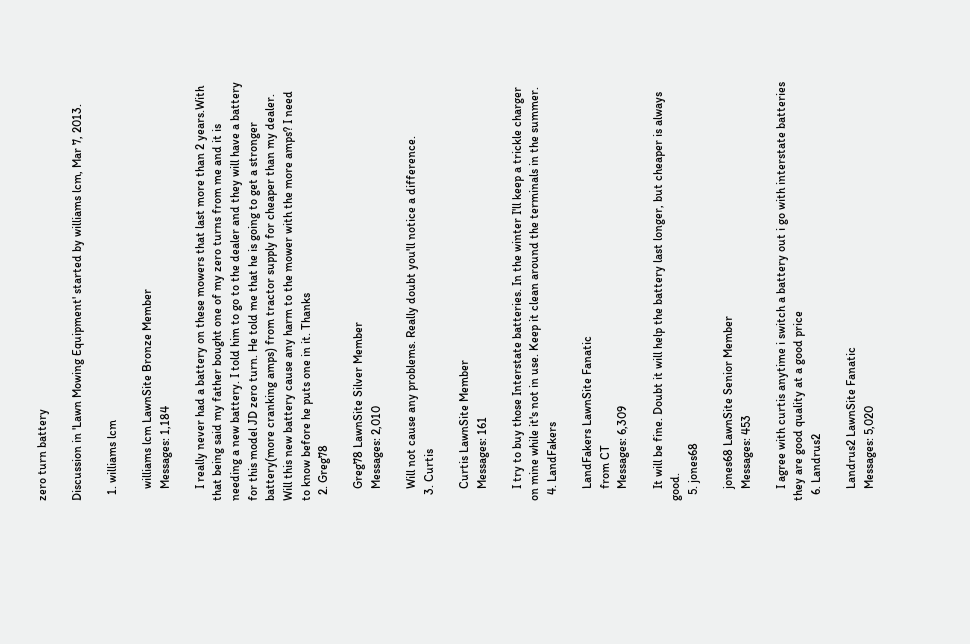zero turn battery

Discussion in 'Lawn Mowing Equipment' started by williams lcm, Mar 7, 2013.

  1. williams lcm

    williams lcm LawnSite Bronze Member
    Messages: 1,184

    I really never had a battery on these mowers that last more than 2 years.With that being said my father bought one of my zero turns from me and it is needing a new battery. I told him to go to the dealer and they will have a battery for this model JD zero turn. He told me that he is going to get a stronger battery(more cranking amps) from tractor supply for cheaper than my dealer. Will this new battery cause any harm to the mower with the more amps? I need to know before he puts one in it. Thanks
  2. Greg78

    Greg78 LawnSite Silver Member
    Messages: 2,010

    Will not cause any problems. Really doubt you'll notice a difference.
  3. Curtis

    Curtis LawnSite Member
    Messages: 161

    I try to buy those Interstate batteries. In the winter I'll keep a trickle charger on mine while it's not in use. Keep it clean around the terminals in the summer.
  4. LandFakers

    LandFakers LawnSite Fanatic
    from CT
    Messages: 6,309

    It will be fine. Doubt it will help the battery last longer, but cheaper is always good.
  5. jones68

    jones68 LawnSite Senior Member
    Messages: 453

    I agree with curtis anytime i switch a battery out i go with interstate batteries they are good quality at a good price
  6. Landrus2

    Landrus2 LawnSite Fanatic
    Messages: 5,020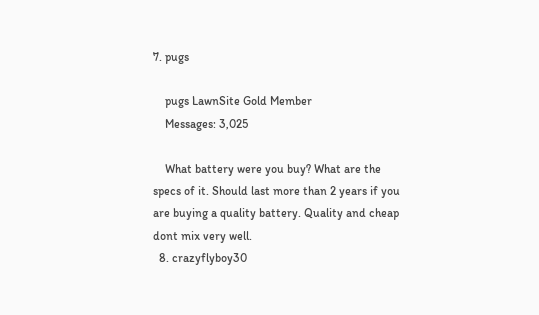7. pugs

    pugs LawnSite Gold Member
    Messages: 3,025

    What battery were you buy? What are the specs of it. Should last more than 2 years if you are buying a quality battery. Quality and cheap dont mix very well.
  8. crazyflyboy30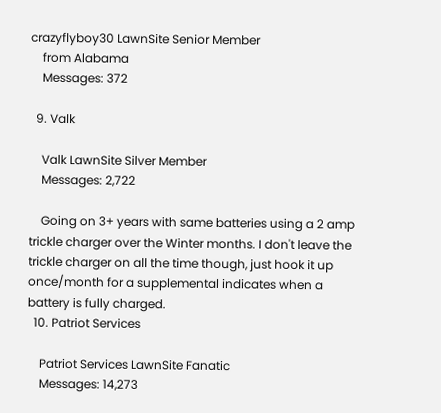crazyflyboy30 LawnSite Senior Member
    from Alabama
    Messages: 372

  9. Valk

    Valk LawnSite Silver Member
    Messages: 2,722

    Going on 3+ years with same batteries using a 2 amp trickle charger over the Winter months. I don't leave the trickle charger on all the time though, just hook it up once/month for a supplemental indicates when a battery is fully charged.
  10. Patriot Services

    Patriot Services LawnSite Fanatic
    Messages: 14,273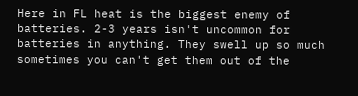Here in FL heat is the biggest enemy of batteries. 2-3 years isn't uncommon for batteries in anything. They swell up so much sometimes you can't get them out of the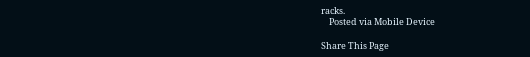racks.
    Posted via Mobile Device

Share This Page